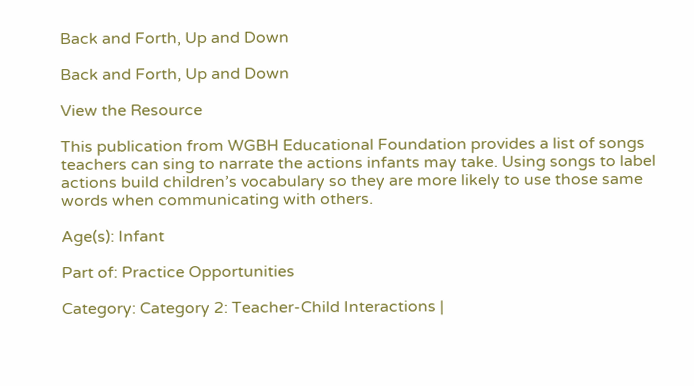Back and Forth, Up and Down

Back and Forth, Up and Down

View the Resource

This publication from WGBH Educational Foundation provides a list of songs teachers can sing to narrate the actions infants may take. Using songs to label actions build children’s vocabulary so they are more likely to use those same words when communicating with others.

Age(s): Infant

Part of: Practice Opportunities

Category: Category 2: Teacher-Child Interactions |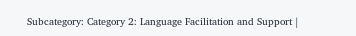Subcategory: Category 2: Language Facilitation and Support |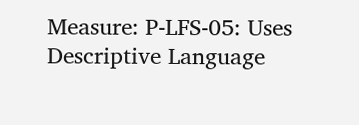Measure: P-LFS-05: Uses Descriptive Language